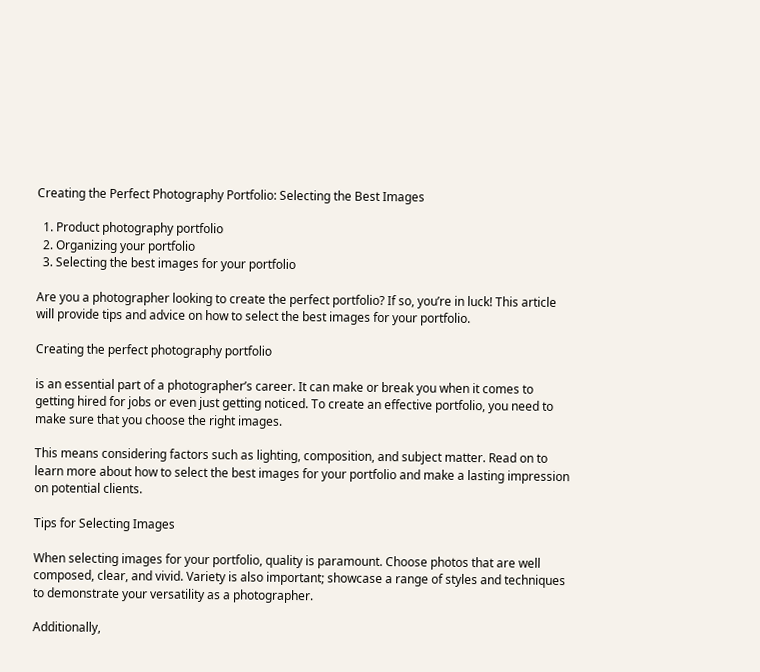Creating the Perfect Photography Portfolio: Selecting the Best Images

  1. Product photography portfolio
  2. Organizing your portfolio
  3. Selecting the best images for your portfolio

Are you a photographer looking to create the perfect portfolio? If so, you’re in luck! This article will provide tips and advice on how to select the best images for your portfolio.

Creating the perfect photography portfolio

is an essential part of a photographer’s career. It can make or break you when it comes to getting hired for jobs or even just getting noticed. To create an effective portfolio, you need to make sure that you choose the right images.

This means considering factors such as lighting, composition, and subject matter. Read on to learn more about how to select the best images for your portfolio and make a lasting impression on potential clients.

Tips for Selecting Images

When selecting images for your portfolio, quality is paramount. Choose photos that are well composed, clear, and vivid. Variety is also important; showcase a range of styles and techniques to demonstrate your versatility as a photographer.

Additionally,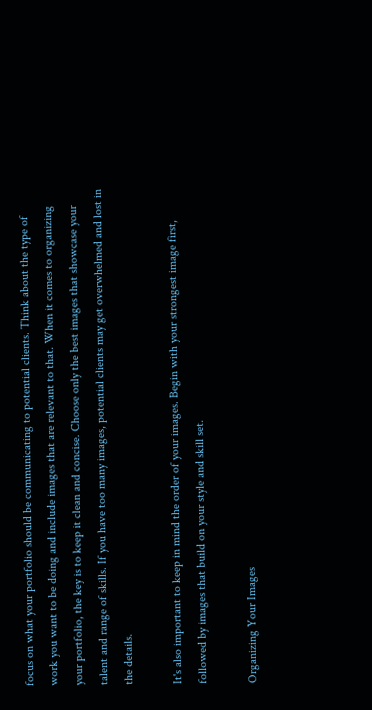focus on what your portfolio should be communicating to potential clients. Think about the type of work you want to be doing and include images that are relevant to that. When it comes to organizing your portfolio, the key is to keep it clean and concise. Choose only the best images that showcase your talent and range of skills. If you have too many images, potential clients may get overwhelmed and lost in the details.

It's also important to keep in mind the order of your images. Begin with your strongest image first, followed by images that build on your style and skill set.

Organizing Your Images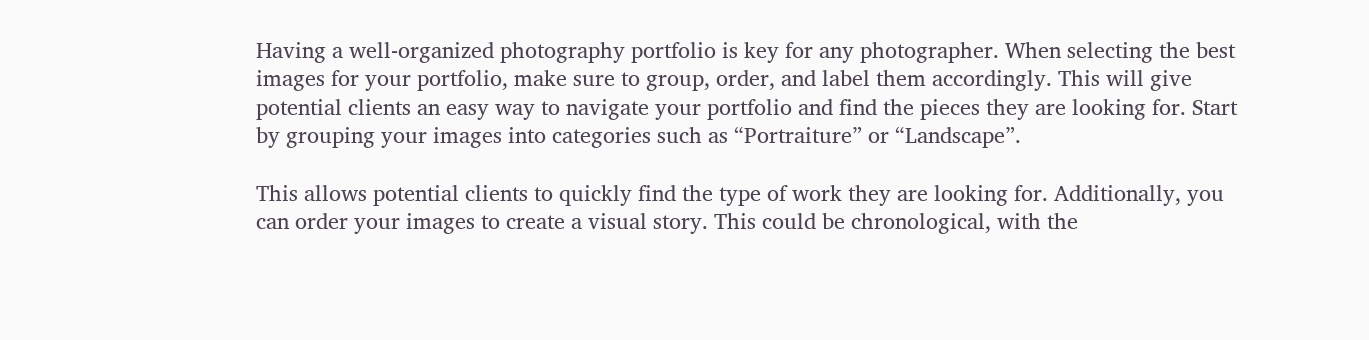Having a well-organized photography portfolio is key for any photographer. When selecting the best images for your portfolio, make sure to group, order, and label them accordingly. This will give potential clients an easy way to navigate your portfolio and find the pieces they are looking for. Start by grouping your images into categories such as “Portraiture” or “Landscape”.

This allows potential clients to quickly find the type of work they are looking for. Additionally, you can order your images to create a visual story. This could be chronological, with the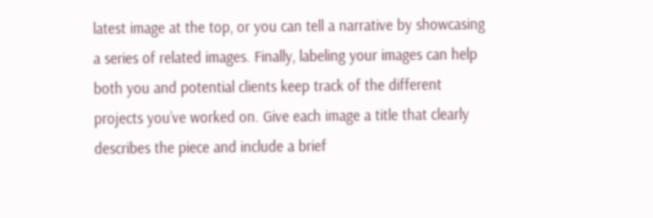latest image at the top, or you can tell a narrative by showcasing a series of related images. Finally, labeling your images can help both you and potential clients keep track of the different projects you’ve worked on. Give each image a title that clearly describes the piece and include a brief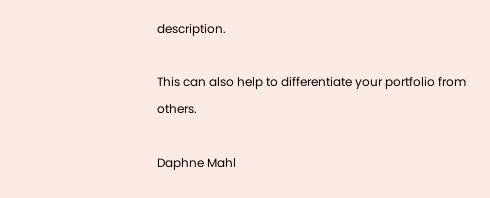description.

This can also help to differentiate your portfolio from others.

Daphne Mahl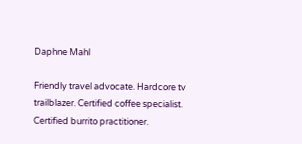Daphne Mahl

Friendly travel advocate. Hardcore tv trailblazer. Certified coffee specialist. Certified burrito practitioner.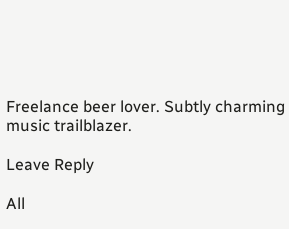Freelance beer lover. Subtly charming music trailblazer.

Leave Reply

All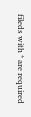fileds with * are required